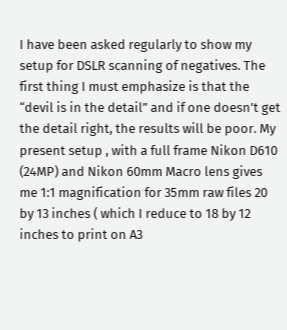I have been asked regularly to show my setup for DSLR scanning of negatives. The first thing I must emphasize is that the “devil is in the detail” and if one doesn’t get the detail right, the results will be poor. My present setup , with a full frame Nikon D610 (24MP) and Nikon 60mm Macro lens gives me 1:1 magnification for 35mm raw files 20 by 13 inches ( which I reduce to 18 by 12 inches to print on A3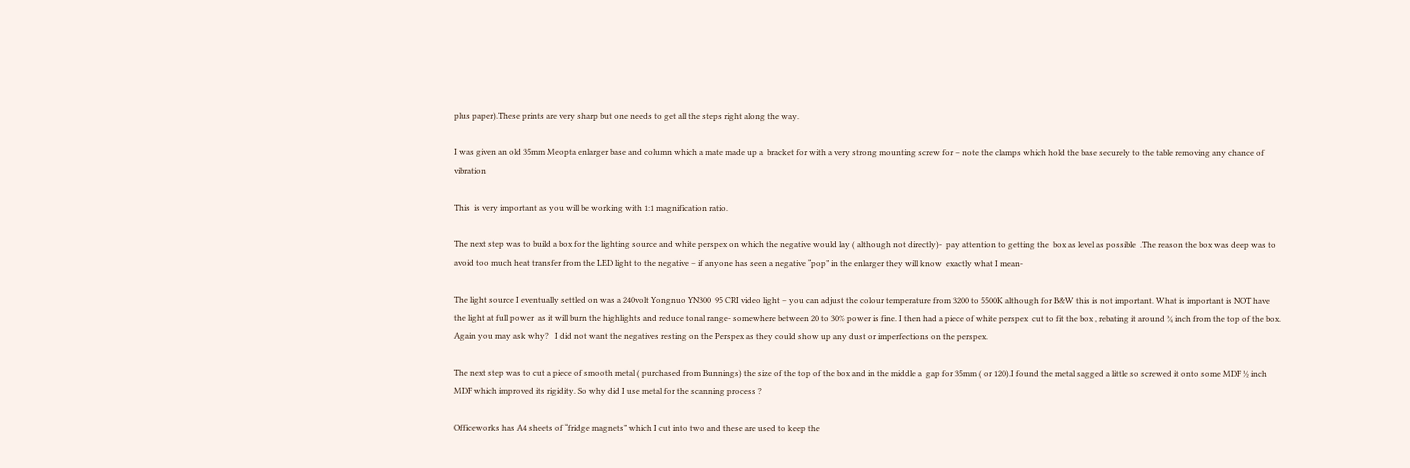plus paper).These prints are very sharp but one needs to get all the steps right along the way.

I was given an old 35mm Meopta enlarger base and column which a mate made up a  bracket for with a very strong mounting screw for – note the clamps which hold the base securely to the table removing any chance of vibration

This  is very important as you will be working with 1:1 magnification ratio.

The next step was to build a box for the lighting source and white perspex on which the negative would lay ( although not directly)-  pay attention to getting the  box as level as possible  .The reason the box was deep was to avoid too much heat transfer from the LED light to the negative – if anyone has seen a negative “pop” in the enlarger they will know  exactly what I mean-

The light source I eventually settled on was a 240volt Yongnuo YN300  95 CRI video light – you can adjust the colour temperature from 3200 to 5500K although for B&W this is not important. What is important is NOT have the light at full power  as it will burn the highlights and reduce tonal range- somewhere between 20 to 30% power is fine. I then had a piece of white perspex  cut to fit the box , rebating it around ¾ inch from the top of the box. Again you may ask why?   I did not want the negatives resting on the Perspex as they could show up any dust or imperfections on the perspex.

The next step was to cut a piece of smooth metal ( purchased from Bunnings) the size of the top of the box and in the middle a  gap for 35mm ( or 120).I found the metal sagged a little so screwed it onto some MDF ½ inch MDF which improved its rigidity. So why did I use metal for the scanning process ?

Officeworks has A4 sheets of “fridge magnets” which I cut into two and these are used to keep the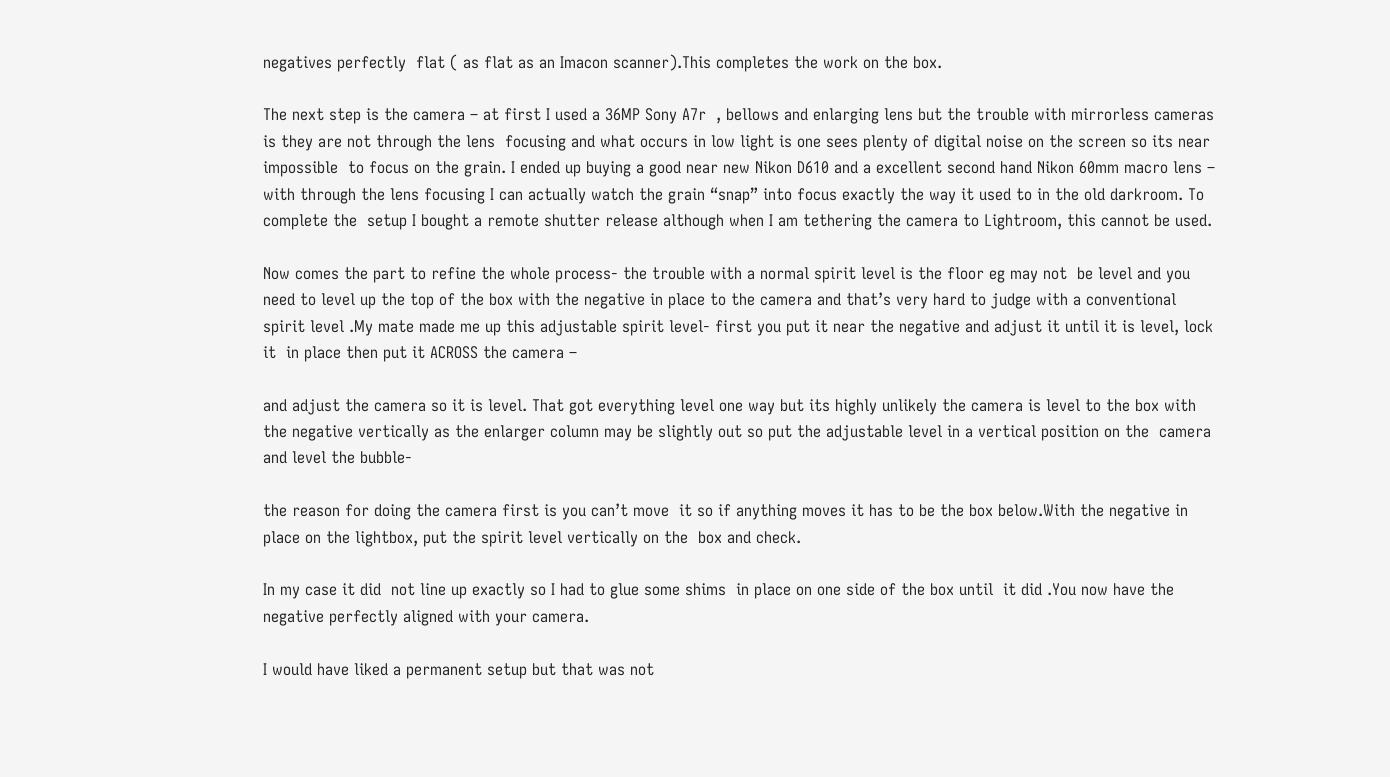negatives perfectly  flat ( as flat as an Imacon scanner).This completes the work on the box.

The next step is the camera – at first I used a 36MP Sony A7r  , bellows and enlarging lens but the trouble with mirrorless cameras is they are not through the lens  focusing and what occurs in low light is one sees plenty of digital noise on the screen so its near impossible  to focus on the grain. I ended up buying a good near new Nikon D610 and a excellent second hand Nikon 60mm macro lens – with through the lens focusing I can actually watch the grain “snap” into focus exactly the way it used to in the old darkroom. To complete the  setup I bought a remote shutter release although when I am tethering the camera to Lightroom, this cannot be used.

Now comes the part to refine the whole process- the trouble with a normal spirit level is the floor eg may not  be level and you need to level up the top of the box with the negative in place to the camera and that’s very hard to judge with a conventional spirit level .My mate made me up this adjustable spirit level- first you put it near the negative and adjust it until it is level, lock it  in place then put it ACROSS the camera –

and adjust the camera so it is level. That got everything level one way but its highly unlikely the camera is level to the box with the negative vertically as the enlarger column may be slightly out so put the adjustable level in a vertical position on the  camera and level the bubble-

the reason for doing the camera first is you can’t move  it so if anything moves it has to be the box below.With the negative in place on the lightbox, put the spirit level vertically on the  box and check.

In my case it did  not line up exactly so I had to glue some shims  in place on one side of the box until  it did .You now have the negative perfectly aligned with your camera.

I would have liked a permanent setup but that was not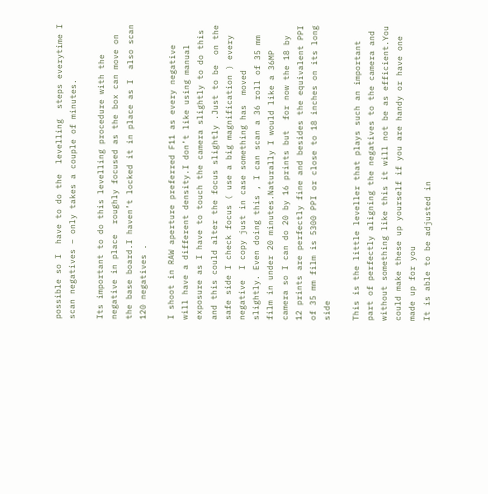possible so I  have to do the  levelling  steps everytime I  scan negatives – only takes a couple of minutes.

Its important to do this levelling procedure with the negative in place  roughly focused as the box can move on the base board.I haven’t locked it in place as I  also scan 120 negatives .

I shoot in RAW aperture preferred F11 as every negative  will have a different density.I don’t like using manual exposure as I have to touch the camera slightly to do this and this could alter the focus slightly .Just to be  on the safe side I check focus ( use a big magnification ) every negative  I copy just in case something has  moved slightly. Even doing this , I can scan a 36 roll of 35 mm film in under 20 minutes.Naturally I would like a 36MP camera so I can do 20 by 16 prints but  for now the 18 by 12 prints are perfectly fine and besides the equivalent PPI of 35 mm film is 5300 PPI or close to 18 inches on its long side

This is the little leveller that plays such an important part of perfectly aligning the negatives to the camera and without something like this it will not be as efficient.You could make these up yourself if you are handy or have one made up for you
It is able to be adjusted in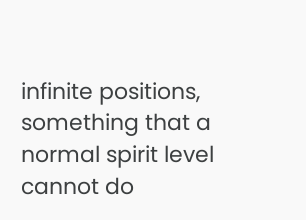infinite positions, something that a normal spirit level cannot do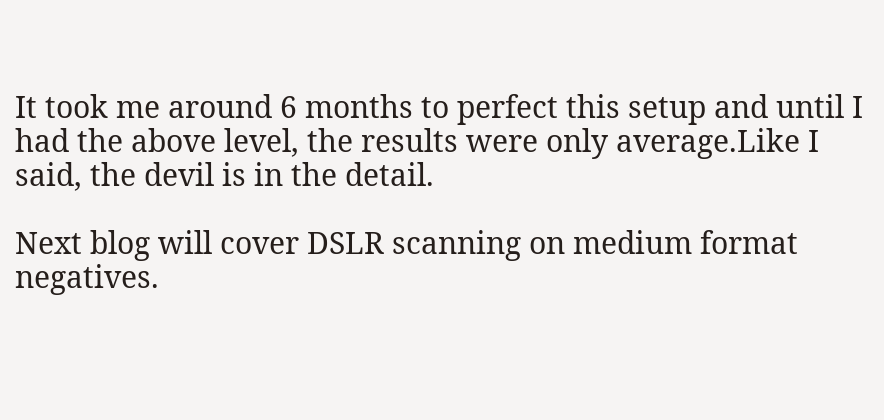It took me around 6 months to perfect this setup and until I had the above level, the results were only average.Like I said, the devil is in the detail.

Next blog will cover DSLR scanning on medium format negatives.